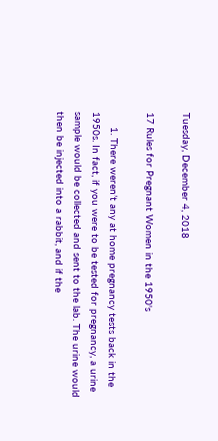Tuesday, December 4, 2018

17 Rules for Pregnant Women in the 1950's

     1. There weren’t any at home pregnancy tests back in the 1950s. In fact, if you were to be tested for pregnancy, a urine sample would be collected and sent to the lab. The urine would then be injected into a rabbit, and if the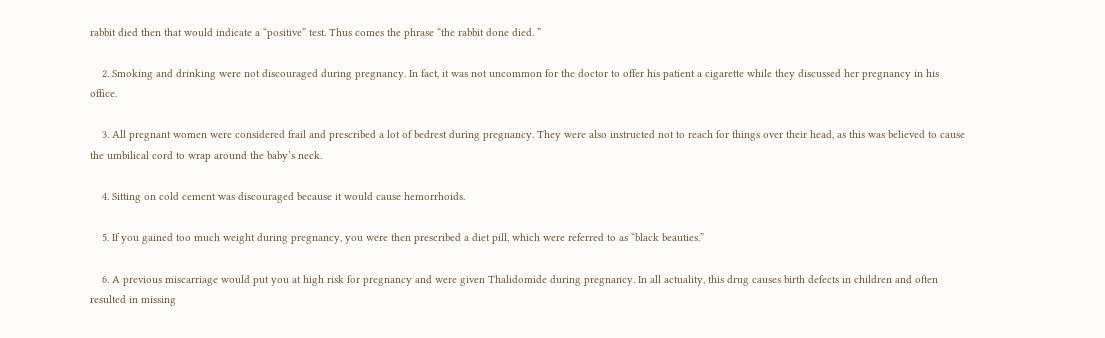rabbit died then that would indicate a “positive” test. Thus comes the phrase “the rabbit done died. ”

    2. Smoking and drinking were not discouraged during pregnancy. In fact, it was not uncommon for the doctor to offer his patient a cigarette while they discussed her pregnancy in his office.

    3. All pregnant women were considered frail and prescribed a lot of bedrest during pregnancy. They were also instructed not to reach for things over their head, as this was believed to cause the umbilical cord to wrap around the baby’s neck.

    4. Sitting on cold cement was discouraged because it would cause hemorrhoids.

    5. If you gained too much weight during pregnancy, you were then prescribed a diet pill, which were referred to as “black beauties.”

    6. A previous miscarriage would put you at high risk for pregnancy and were given Thalidomide during pregnancy. In all actuality, this drug causes birth defects in children and often resulted in missing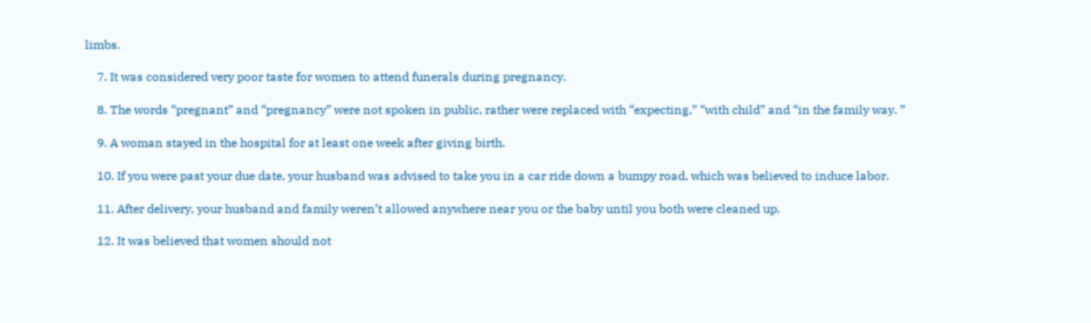limbs.

    7. It was considered very poor taste for women to attend funerals during pregnancy.

    8. The words “pregnant” and “pregnancy” were not spoken in public, rather were replaced with “expecting,” “with child” and “in the family way. ”

    9. A woman stayed in the hospital for at least one week after giving birth.

    10. If you were past your due date, your husband was advised to take you in a car ride down a bumpy road, which was believed to induce labor.

    11. After delivery, your husband and family weren’t allowed anywhere near you or the baby until you both were cleaned up.

    12. It was believed that women should not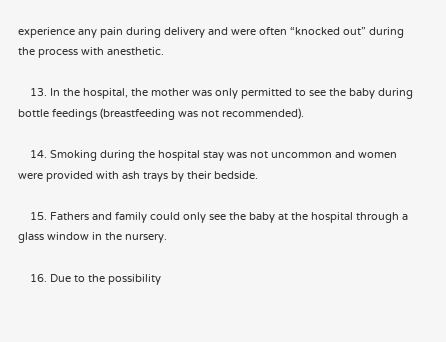experience any pain during delivery and were often “knocked out” during the process with anesthetic.

    13. In the hospital, the mother was only permitted to see the baby during bottle feedings (breastfeeding was not recommended).

    14. Smoking during the hospital stay was not uncommon and women were provided with ash trays by their bedside.

    15. Fathers and family could only see the baby at the hospital through a glass window in the nursery.

    16. Due to the possibility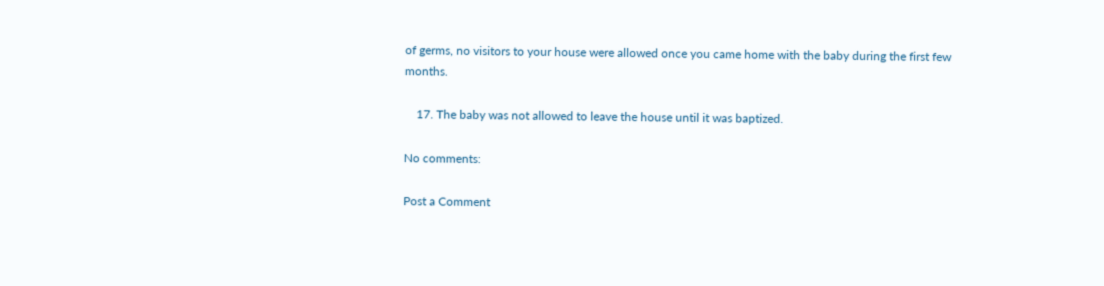of germs, no visitors to your house were allowed once you came home with the baby during the first few months.

    17. The baby was not allowed to leave the house until it was baptized.

No comments:

Post a Comment